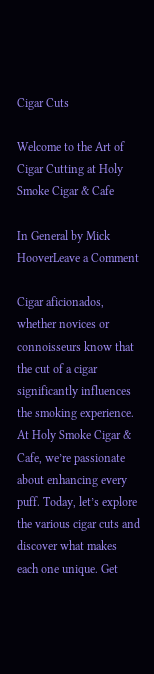Cigar Cuts

Welcome to the Art of Cigar Cutting at Holy Smoke Cigar & Cafe

In General by Mick HooverLeave a Comment

Cigar aficionados, whether novices or connoisseurs know that the cut of a cigar significantly influences the smoking experience. At Holy Smoke Cigar & Cafe, we’re passionate about enhancing every puff. Today, let’s explore the various cigar cuts and discover what makes each one unique. Get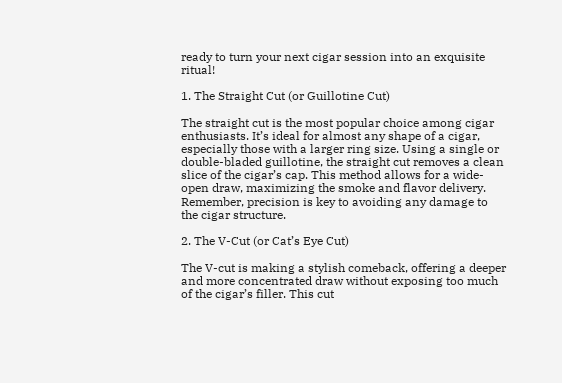ready to turn your next cigar session into an exquisite ritual!

1. The Straight Cut (or Guillotine Cut)

The straight cut is the most popular choice among cigar enthusiasts. It’s ideal for almost any shape of a cigar, especially those with a larger ring size. Using a single or double-bladed guillotine, the straight cut removes a clean slice of the cigar’s cap. This method allows for a wide-open draw, maximizing the smoke and flavor delivery. Remember, precision is key to avoiding any damage to the cigar structure.

2. The V-Cut (or Cat’s Eye Cut)

The V-cut is making a stylish comeback, offering a deeper and more concentrated draw without exposing too much of the cigar’s filler. This cut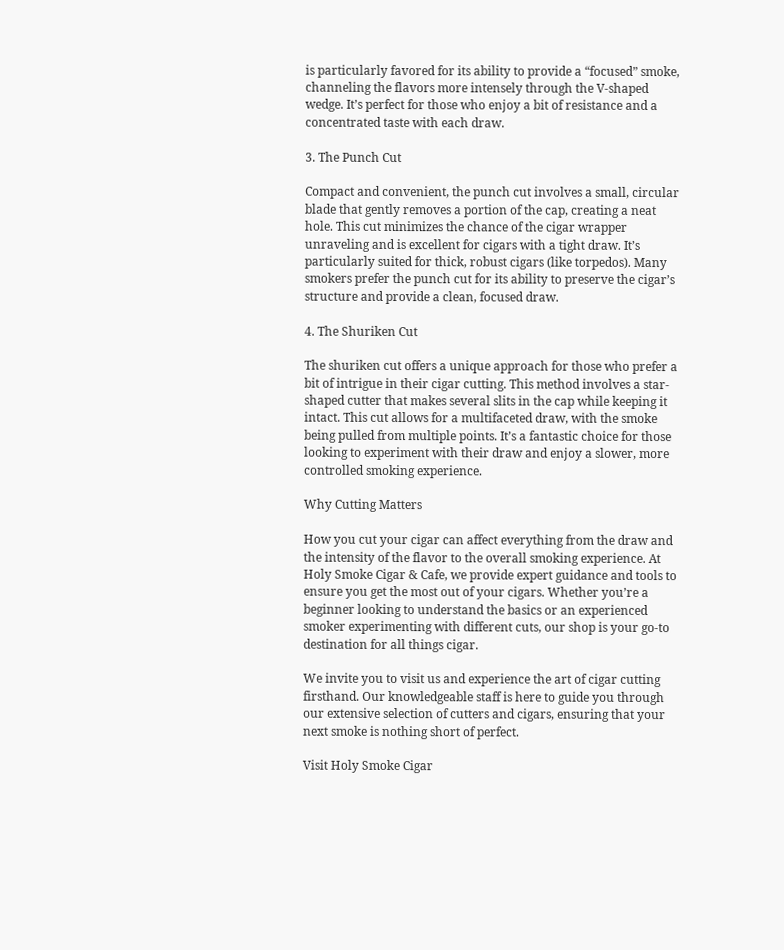is particularly favored for its ability to provide a “focused” smoke, channeling the flavors more intensely through the V-shaped wedge. It’s perfect for those who enjoy a bit of resistance and a concentrated taste with each draw.

3. The Punch Cut

Compact and convenient, the punch cut involves a small, circular blade that gently removes a portion of the cap, creating a neat hole. This cut minimizes the chance of the cigar wrapper unraveling and is excellent for cigars with a tight draw. It’s particularly suited for thick, robust cigars (like torpedos). Many smokers prefer the punch cut for its ability to preserve the cigar’s structure and provide a clean, focused draw.

4. The Shuriken Cut

The shuriken cut offers a unique approach for those who prefer a bit of intrigue in their cigar cutting. This method involves a star-shaped cutter that makes several slits in the cap while keeping it intact. This cut allows for a multifaceted draw, with the smoke being pulled from multiple points. It’s a fantastic choice for those looking to experiment with their draw and enjoy a slower, more controlled smoking experience.

Why Cutting Matters

How you cut your cigar can affect everything from the draw and the intensity of the flavor to the overall smoking experience. At Holy Smoke Cigar & Cafe, we provide expert guidance and tools to ensure you get the most out of your cigars. Whether you’re a beginner looking to understand the basics or an experienced smoker experimenting with different cuts, our shop is your go-to destination for all things cigar.

We invite you to visit us and experience the art of cigar cutting firsthand. Our knowledgeable staff is here to guide you through our extensive selection of cutters and cigars, ensuring that your next smoke is nothing short of perfect.

Visit Holy Smoke Cigar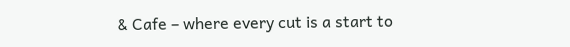& Cafe – where every cut is a start to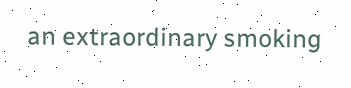an extraordinary smoking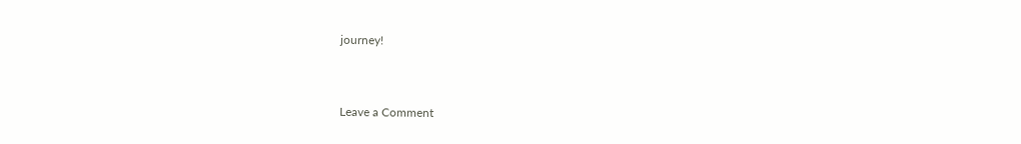journey!


Leave a Comment